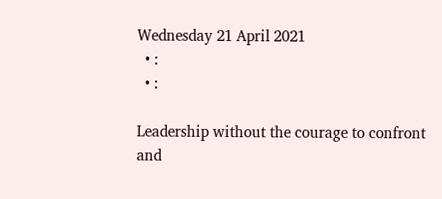Wednesday 21 April 2021
  • :
  • :

Leadership without the courage to confront and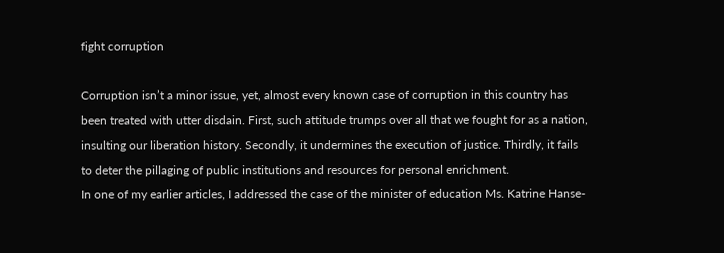fight corruption

Corruption isn’t a minor issue, yet, almost every known case of corruption in this country has been treated with utter disdain. First, such attitude trumps over all that we fought for as a nation, insulting our liberation history. Secondly, it undermines the execution of justice. Thirdly, it fails to deter the pillaging of public institutions and resources for personal enrichment.
In one of my earlier articles, I addressed the case of the minister of education Ms. Katrine Hanse-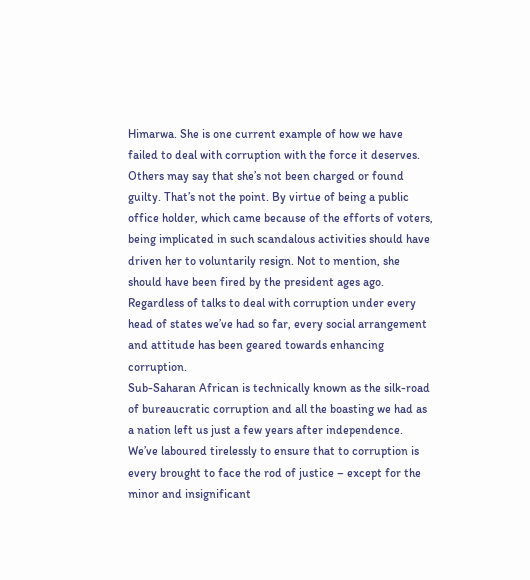Himarwa. She is one current example of how we have failed to deal with corruption with the force it deserves. Others may say that she’s not been charged or found guilty. That’s not the point. By virtue of being a public office holder, which came because of the efforts of voters, being implicated in such scandalous activities should have driven her to voluntarily resign. Not to mention, she should have been fired by the president ages ago.
Regardless of talks to deal with corruption under every head of states we’ve had so far, every social arrangement and attitude has been geared towards enhancing corruption.
Sub-Saharan African is technically known as the silk-road of bureaucratic corruption and all the boasting we had as a nation left us just a few years after independence. We’ve laboured tirelessly to ensure that to corruption is every brought to face the rod of justice – except for the minor and insignificant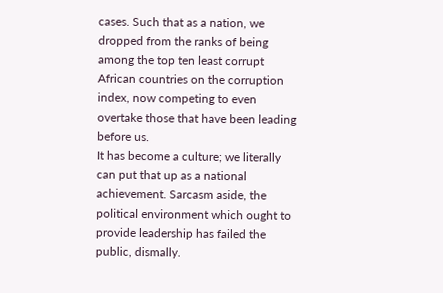cases. Such that as a nation, we dropped from the ranks of being among the top ten least corrupt African countries on the corruption index, now competing to even overtake those that have been leading before us.
It has become a culture; we literally can put that up as a national achievement. Sarcasm aside, the political environment which ought to provide leadership has failed the public, dismally.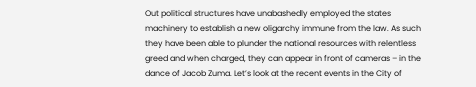Out political structures have unabashedly employed the states machinery to establish a new oligarchy immune from the law. As such they have been able to plunder the national resources with relentless greed and when charged, they can appear in front of cameras – in the dance of Jacob Zuma. Let’s look at the recent events in the City of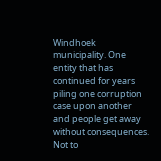Windhoek municipality. One entity that has continued for years piling one corruption case upon another and people get away without consequences. Not to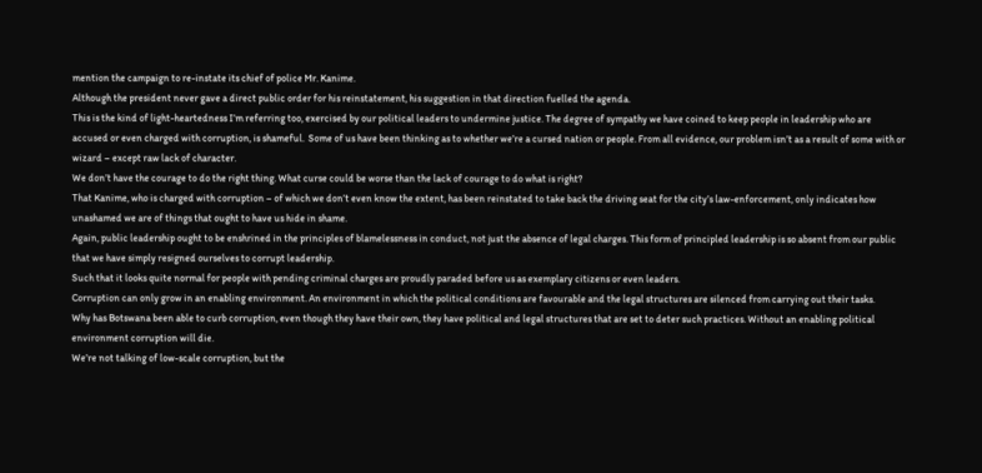mention the campaign to re-instate its chief of police Mr. Kanime.
Although the president never gave a direct public order for his reinstatement, his suggestion in that direction fuelled the agenda.
This is the kind of light-heartedness I’m referring too, exercised by our political leaders to undermine justice. The degree of sympathy we have coined to keep people in leadership who are accused or even charged with corruption, is shameful.  Some of us have been thinking as to whether we’re a cursed nation or people. From all evidence, our problem isn’t as a result of some with or wizard – except raw lack of character.
We don’t have the courage to do the right thing. What curse could be worse than the lack of courage to do what is right?
That Kanime, who is charged with corruption – of which we don’t even know the extent, has been reinstated to take back the driving seat for the city’s law-enforcement, only indicates how unashamed we are of things that ought to have us hide in shame.
Again, public leadership ought to be enshrined in the principles of blamelessness in conduct, not just the absence of legal charges. This form of principled leadership is so absent from our public that we have simply resigned ourselves to corrupt leadership.
Such that it looks quite normal for people with pending criminal charges are proudly paraded before us as exemplary citizens or even leaders.
Corruption can only grow in an enabling environment. An environment in which the political conditions are favourable and the legal structures are silenced from carrying out their tasks.
Why has Botswana been able to curb corruption, even though they have their own, they have political and legal structures that are set to deter such practices. Without an enabling political environment corruption will die.
We’re not talking of low-scale corruption, but the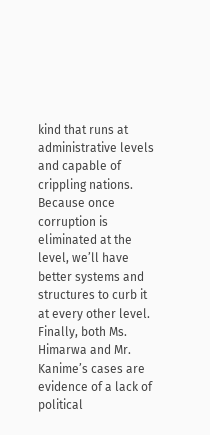kind that runs at administrative levels and capable of crippling nations.
Because once corruption is eliminated at the level, we’ll have better systems and structures to curb it at every other level.
Finally, both Ms. Himarwa and Mr. Kanime’s cases are evidence of a lack of political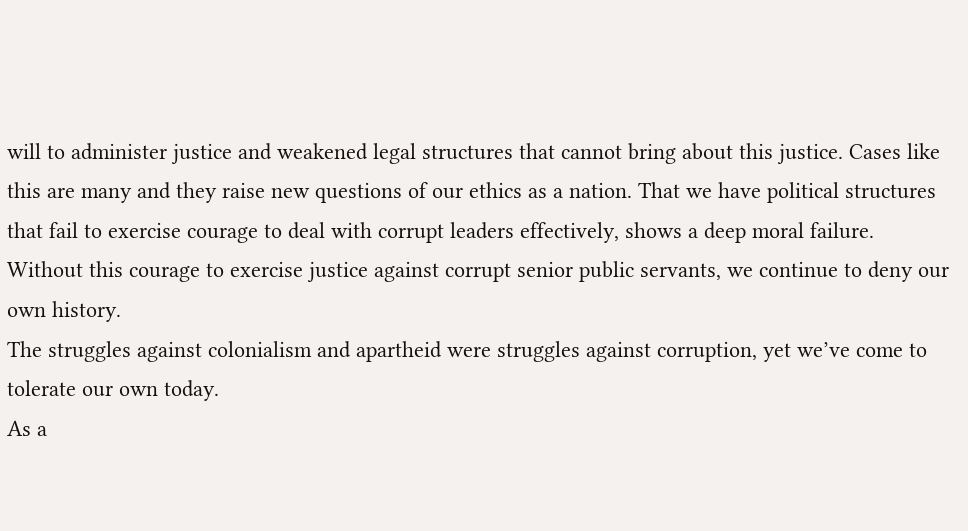will to administer justice and weakened legal structures that cannot bring about this justice. Cases like this are many and they raise new questions of our ethics as a nation. That we have political structures that fail to exercise courage to deal with corrupt leaders effectively, shows a deep moral failure.
Without this courage to exercise justice against corrupt senior public servants, we continue to deny our own history.
The struggles against colonialism and apartheid were struggles against corruption, yet we’ve come to tolerate our own today.
As a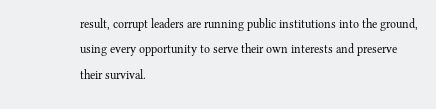result, corrupt leaders are running public institutions into the ground, using every opportunity to serve their own interests and preserve their survival.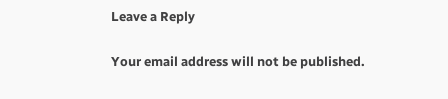Leave a Reply

Your email address will not be published.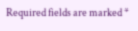Required fields are marked *